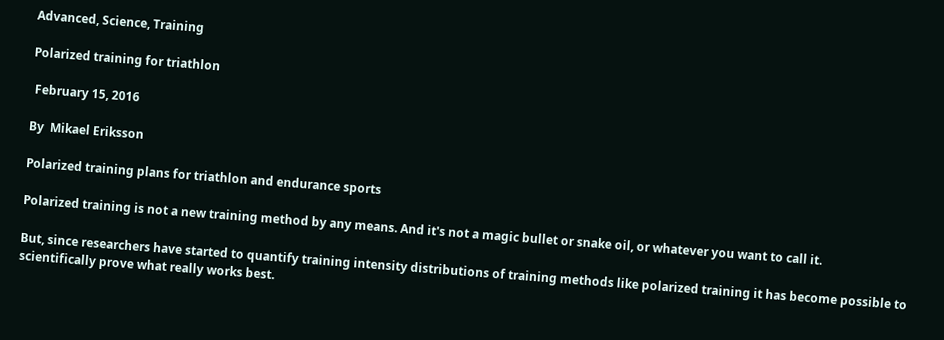Advanced, Science, Training

Polarized training for triathlon

 February 15, 2016

By  Mikael Eriksson

Polarized training plans for triathlon and endurance sports

Polarized training is not a new training method by any means. And it's not a magic bullet or snake oil, or whatever you want to call it.

But, since researchers have started to quantify training intensity distributions of training methods like polarized training it has become possible to scientifically prove what really works best.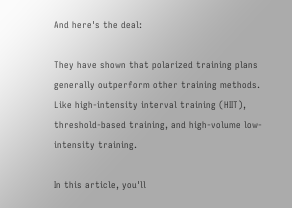And here's the deal:

They have shown that polarized training plans generally outperform other training methods. Like high-intensity interval training (HIIT), threshold-based training, and high-volume low-intensity training.

In this article, you'll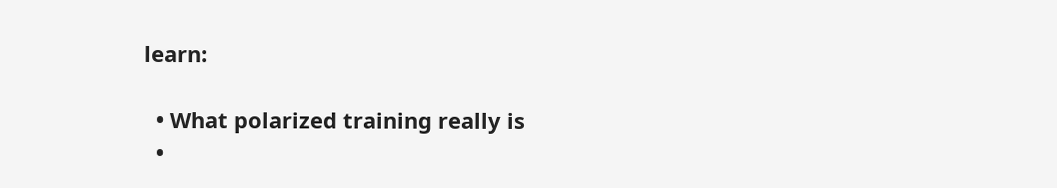learn:

  • What polarized training really is
  •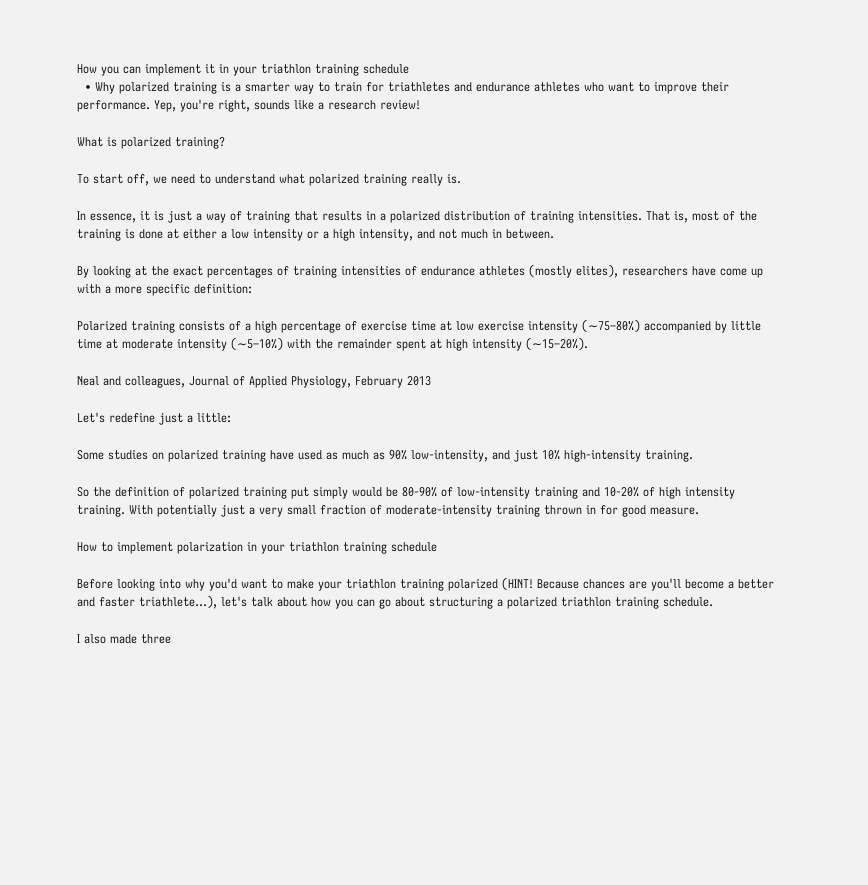How you can implement it in your triathlon training schedule
  • Why polarized training is a smarter way to train for triathletes and endurance athletes who want to improve their performance. Yep, you're right, sounds like a research review!

What is polarized training?

To start off, we need to understand what polarized training really is.

In essence, it is just a way of training that results in a polarized distribution of training intensities. That is, most of the training is done at either a low intensity or a high intensity, and not much in between.

By looking at the exact percentages of training intensities of endurance athletes (mostly elites), researchers have come up with a more specific definition:

Polarized training consists of a high percentage of exercise time at low exercise intensity (∼75–80%) accompanied by little time at moderate intensity (∼5–10%) with the remainder spent at high intensity (∼15–20%).

Neal and colleagues, Journal of Applied Physiology, February 2013

Let's redefine just a little:

Some studies on polarized training have used as much as 90% low-intensity, and just 10% high-intensity training.

So the definition of polarized training put simply would be 80-90% of low-intensity training and 10-20% of high intensity training. With potentially just a very small fraction of moderate-intensity training thrown in for good measure.

How to implement polarization in your triathlon training schedule

Before looking into why you'd want to make your triathlon training polarized (HINT! Because chances are you'll become a better and faster triathlete...), let's talk about how you can go about structuring a polarized triathlon training schedule.

I also made three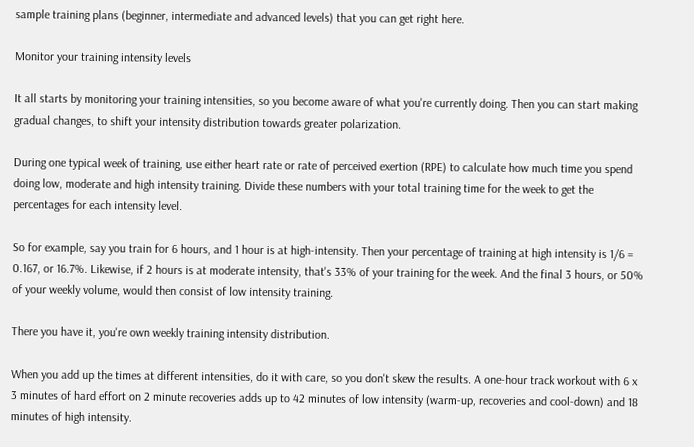sample training plans (beginner, intermediate and advanced levels) that you can get right here.

Monitor your training intensity levels

It all starts by monitoring your training intensities, so you become aware of what you're currently doing. Then you can start making gradual changes, to shift your intensity distribution towards greater polarization.

During one typical week of training, use either heart rate or rate of perceived exertion (RPE) to calculate how much time you spend doing low, moderate and high intensity training. Divide these numbers with your total training time for the week to get the percentages for each intensity level.

So for example, say you train for 6 hours, and 1 hour is at high-intensity. Then your percentage of training at high intensity is 1/6 = 0.167, or 16.7%. Likewise, if 2 hours is at moderate intensity, that's 33% of your training for the week. And the final 3 hours, or 50% of your weekly volume, would then consist of low intensity training.

There you have it, you're own weekly training intensity distribution.

When you add up the times at different intensities, do it with care, so you don't skew the results. A one-hour track workout with 6 x 3 minutes of hard effort on 2 minute recoveries adds up to 42 minutes of low intensity (warm-up, recoveries and cool-down) and 18 minutes of high intensity.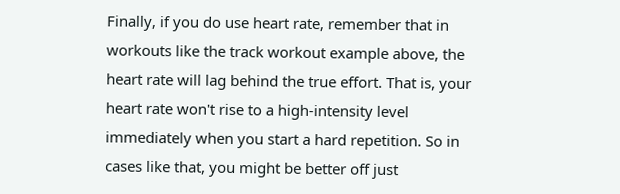Finally, if you do use heart rate, remember that in workouts like the track workout example above, the heart rate will lag behind the true effort. That is, your heart rate won't rise to a high-intensity level immediately when you start a hard repetition. So in cases like that, you might be better off just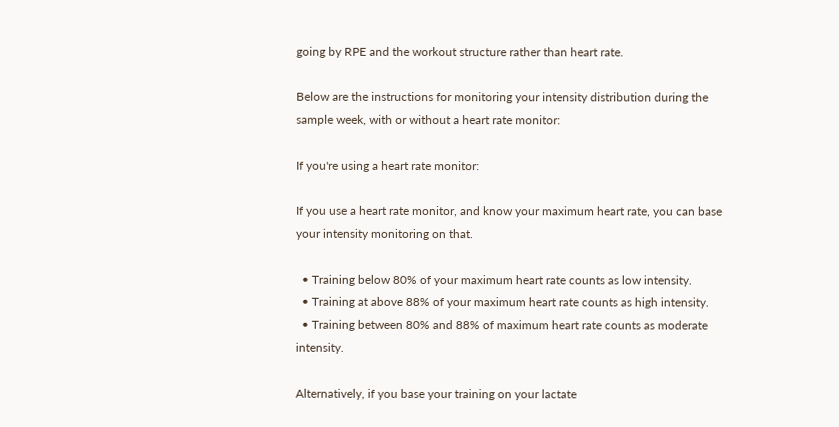going by RPE and the workout structure rather than heart rate.

Below are the instructions for monitoring your intensity distribution during the sample week, with or without a heart rate monitor:

If you're using a heart rate monitor:

If you use a heart rate monitor, and know your maximum heart rate, you can base your intensity monitoring on that.

  • Training below 80% of your maximum heart rate counts as low intensity.
  • Training at above 88% of your maximum heart rate counts as high intensity.
  • Training between 80% and 88% of maximum heart rate counts as moderate intensity.

Alternatively, if you base your training on your lactate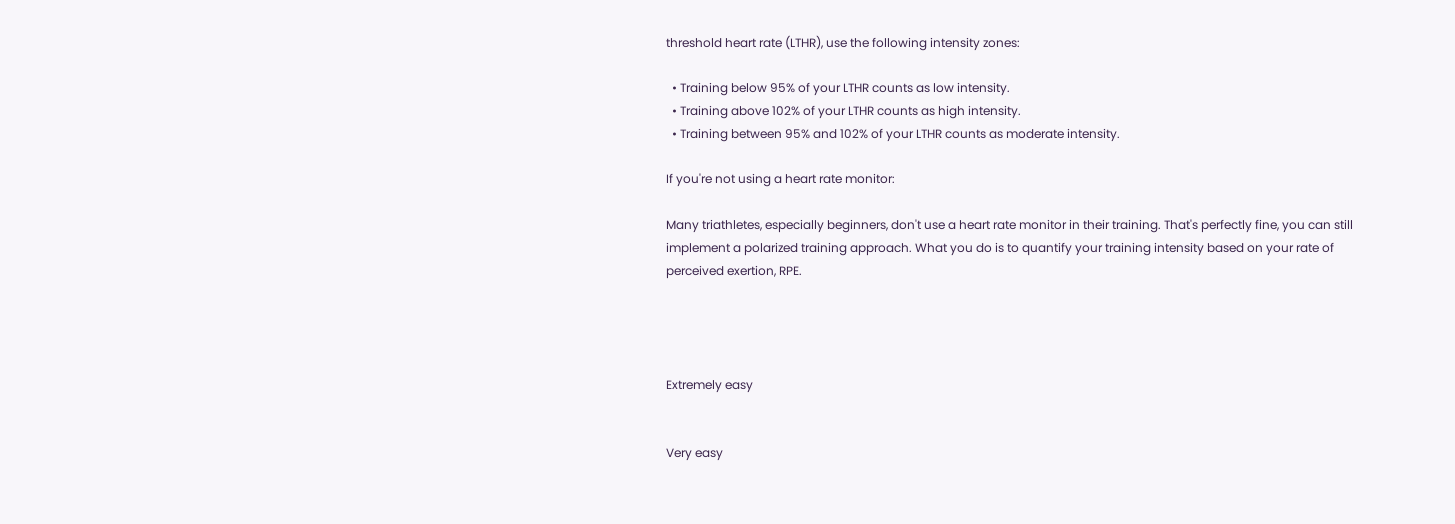threshold heart rate (LTHR), use the following intensity zones:

  • Training below 95% of your LTHR counts as low intensity.
  • Training above 102% of your LTHR counts as high intensity.
  • Training between 95% and 102% of your LTHR counts as moderate intensity.

If you're not using a heart rate monitor:

Many triathletes, especially beginners, don't use a heart rate monitor in their training. That's perfectly fine, you can still implement a polarized training approach. What you do is to quantify your training intensity based on your rate of perceived exertion, RPE.




Extremely easy


Very easy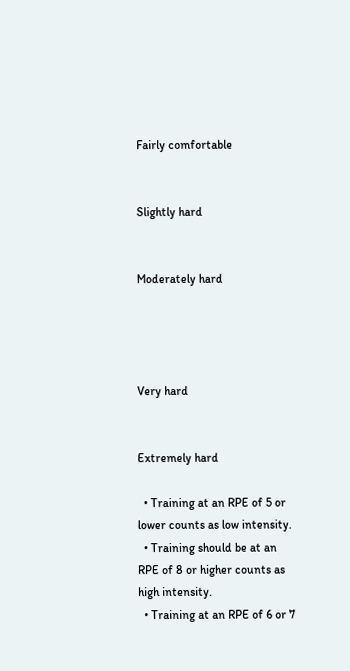Fairly comfortable


Slightly hard


Moderately hard




Very hard


Extremely hard

  • Training at an RPE of 5 or lower counts as low intensity.
  • Training should be at an RPE of 8 or higher counts as high intensity.
  • Training at an RPE of 6 or 7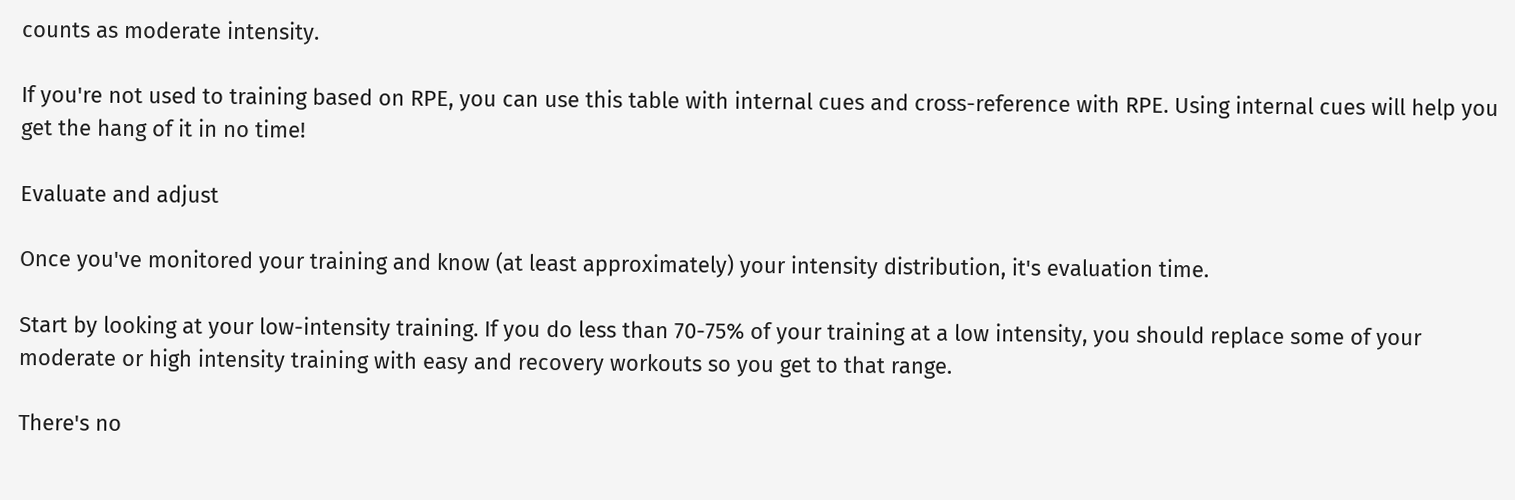counts as moderate intensity.

If you're not used to training based on RPE, you can use this table with internal cues and cross-reference with RPE. Using internal cues will help you get the hang of it in no time!

Evaluate and adjust

Once you've monitored your training and know (at least approximately) your intensity distribution, it's evaluation time.

Start by looking at your low-intensity training. If you do less than 70-75% of your training at a low intensity, you should replace some of your moderate or high intensity training with easy and recovery workouts so you get to that range.

There's no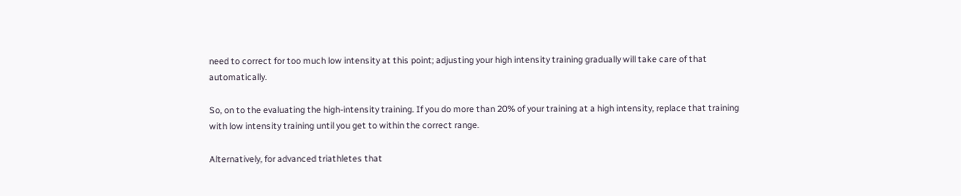need to correct for too much low intensity at this point; adjusting your high intensity training gradually will take care of that automatically.

So, on to the evaluating the high-intensity training. If you do more than 20% of your training at a high intensity, replace that training with low intensity training until you get to within the correct range.

Alternatively, for advanced triathletes that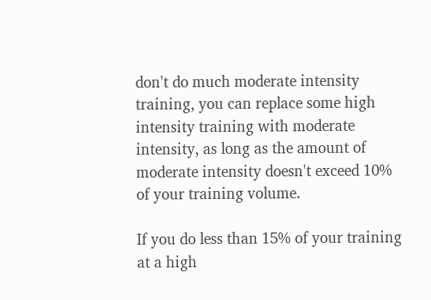don't do much moderate intensity training, you can replace some high intensity training with moderate intensity, as long as the amount of moderate intensity doesn't exceed 10% of your training volume.

If you do less than 15% of your training at a high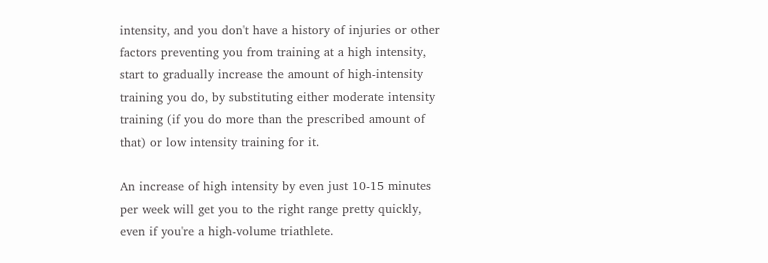intensity, and you don't have a history of injuries or other factors preventing you from training at a high intensity, start to gradually increase the amount of high-intensity training you do, by substituting either moderate intensity training (if you do more than the prescribed amount of that) or low intensity training for it.

An increase of high intensity by even just 10-15 minutes per week will get you to the right range pretty quickly, even if you're a high-volume triathlete.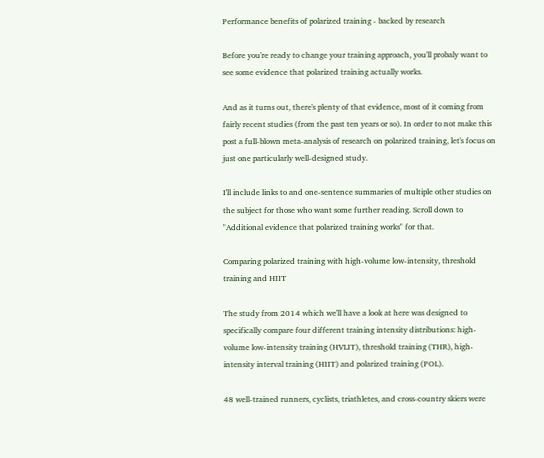Performance benefits of polarized training - backed by research

Before you're ready to change your training approach, you'll probaly want to see some evidence that polarized training actually works.

And as it turns out, there's plenty of that evidence, most of it coming from fairly recent studies (from the past ten years or so). In order to not make this post a full-blown meta-analysis of research on polarized training, let's focus on just one particularly well-designed study.

I'll include links to and one-sentence summaries of multiple other studies on the subject for those who want some further reading. Scroll down to "Additional evidence that polarized training works" for that.

Comparing polarized training with high-volume low-intensity, threshold training and HIIT

The study from 2014 which we'll have a look at here was designed to specifically compare four different training intensity distributions: high-volume low-intensity training (HVLIT), threshold training (THR), high-intensity interval training (HIIT) and polarized training (POL).

48 well-trained runners, cyclists, triathletes, and cross-country skiers were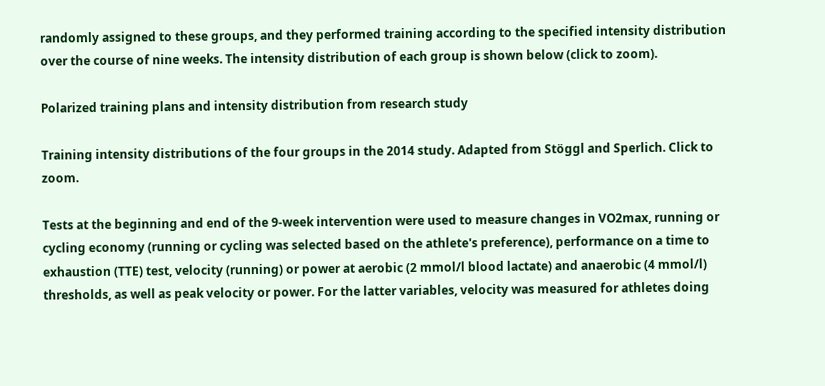randomly assigned to these groups, and they performed training according to the specified intensity distribution over the course of nine weeks. The intensity distribution of each group is shown below (click to zoom).

Polarized training plans and intensity distribution from research study

Training intensity distributions of the four groups in the 2014 study. Adapted from Stöggl and Sperlich. Click to zoom.

Tests at the beginning and end of the 9-week intervention were used to measure changes in VO2max, running or cycling economy (running or cycling was selected based on the athlete's preference), performance on a time to exhaustion (TTE) test, velocity (running) or power at aerobic (2 mmol/l blood lactate) and anaerobic (4 mmol/l) thresholds, as well as peak velocity or power. For the latter variables, velocity was measured for athletes doing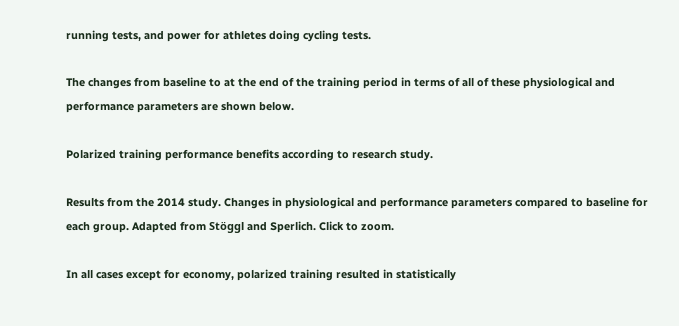running tests, and power for athletes doing cycling tests.

The changes from baseline to at the end of the training period in terms of all of these physiological and performance parameters are shown below.

Polarized training performance benefits according to research study.

Results from the 2014 study. Changes in physiological and performance parameters compared to baseline for each group. Adapted from Stöggl and Sperlich. Click to zoom.

In all cases except for economy, polarized training resulted in statistically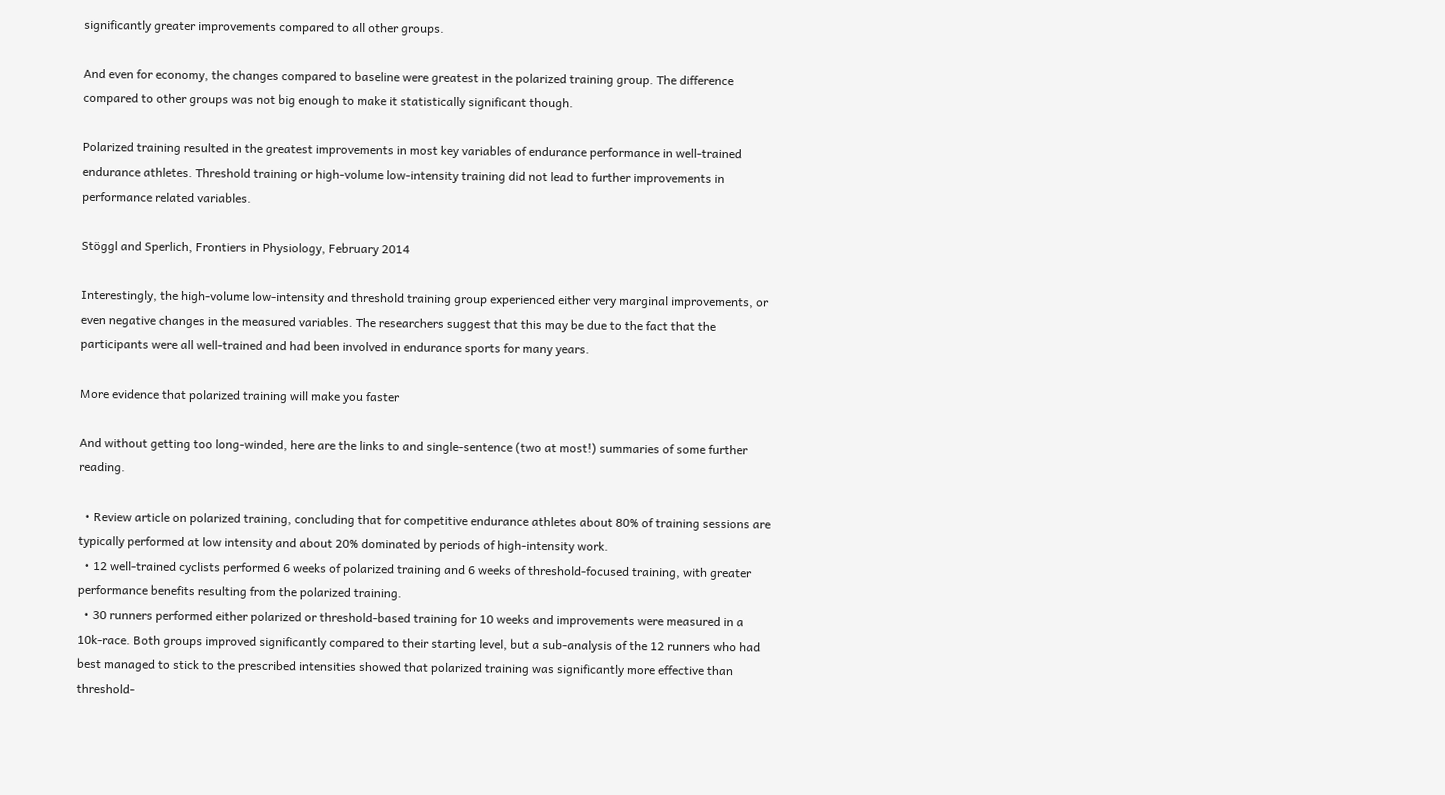significantly greater improvements compared to all other groups.

And even for economy, the changes compared to baseline were greatest in the polarized training group. The difference compared to other groups was not big enough to make it statistically significant though.

Polarized training resulted in the greatest improvements in most key variables of endurance performance in well-trained endurance athletes. Threshold training or high-volume low-intensity training did not lead to further improvements in performance related variables.

Stöggl and Sperlich, Frontiers in Physiology, February 2014

Interestingly, the high-volume low-intensity and threshold training group experienced either very marginal improvements, or even negative changes in the measured variables. The researchers suggest that this may be due to the fact that the participants were all well-trained and had been involved in endurance sports for many years.

More evidence that polarized training will make you faster

And without getting too long-winded, here are the links to and single-sentence (two at most!) summaries of some further reading.

  • Review article on polarized training, concluding that for competitive endurance athletes about 80% of training sessions are typically performed at low intensity and about 20% dominated by periods of high-intensity work.
  • 12 well-trained cyclists performed 6 weeks of polarized training and 6 weeks of threshold-focused training, with greater performance benefits resulting from the polarized training.
  • 30 runners performed either polarized or threshold-based training for 10 weeks and improvements were measured in a 10k-race. Both groups improved significantly compared to their starting level, but a sub-analysis of the 12 runners who had best managed to stick to the prescribed intensities showed that polarized training was significantly more effective than threshold-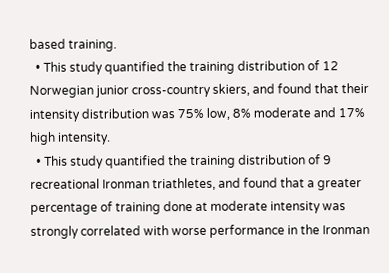based training.
  • This study quantified the training distribution of 12 Norwegian junior cross-country skiers, and found that their intensity distribution was 75% low, 8% moderate and 17% high intensity.
  • This study quantified the training distribution of 9 recreational Ironman triathletes, and found that a greater percentage of training done at moderate intensity was strongly correlated with worse performance in the Ironman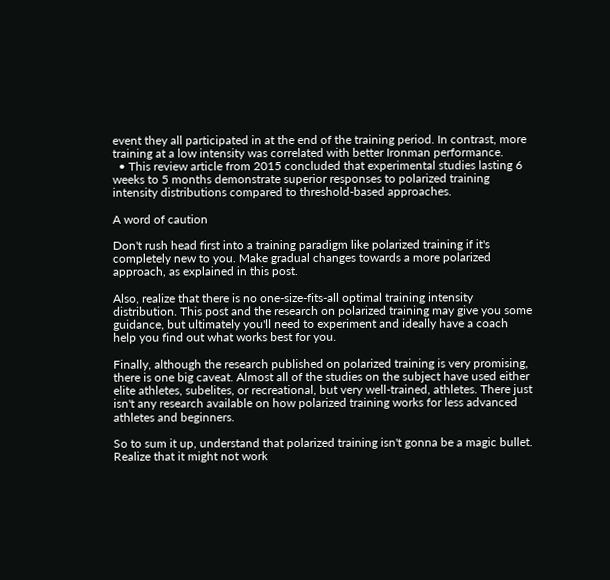event they all participated in at the end of the training period. In contrast, more training at a low intensity was correlated with better Ironman performance.
  • This review article from 2015 concluded that experimental studies lasting 6 weeks to 5 months demonstrate superior responses to polarized training intensity distributions compared to threshold-based approaches.

A word of caution

Don't rush head first into a training paradigm like polarized training if it's completely new to you. Make gradual changes towards a more polarized approach, as explained in this post.

Also, realize that there is no one-size-fits-all optimal training intensity distribution. This post and the research on polarized training may give you some guidance, but ultimately you'll need to experiment and ideally have a coach help you find out what works best for you.

Finally, although the research published on polarized training is very promising, there is one big caveat. Almost all of the studies on the subject have used either elite athletes, subelites, or recreational, but very well-trained, athletes. There just isn't any research available on how polarized training works for less advanced athletes and beginners.

So to sum it up, understand that polarized training isn't gonna be a magic bullet. Realize that it might not work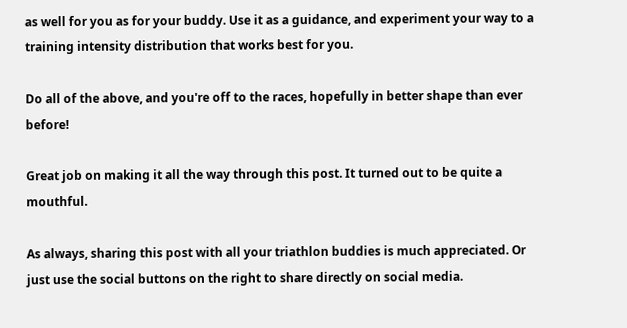as well for you as for your buddy. Use it as a guidance, and experiment your way to a training intensity distribution that works best for you.

Do all of the above, and you're off to the races, hopefully in better shape than ever before!

Great job on making it all the way through this post. It turned out to be quite a mouthful.

As always, sharing this post with all your triathlon buddies is much appreciated. Or just use the social buttons on the right to share directly on social media.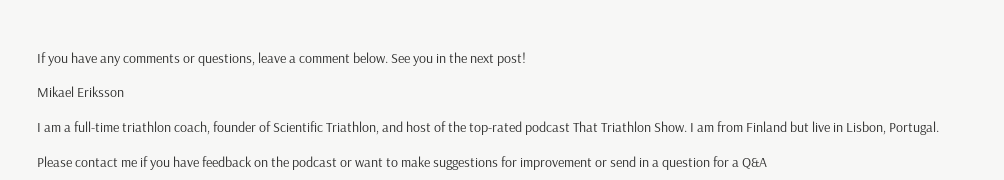If you have any comments or questions, leave a comment below. See you in the next post!

Mikael Eriksson

I am a full-time triathlon coach, founder of Scientific Triathlon, and host of the top-rated podcast That Triathlon Show. I am from Finland but live in Lisbon, Portugal.

Please contact me if you have feedback on the podcast or want to make suggestions for improvement or send in a question for a Q&A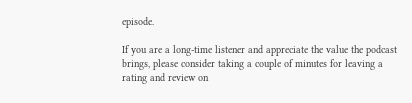episode.

If you are a long-time listener and appreciate the value the podcast brings, please consider taking a couple of minutes for leaving a rating and review on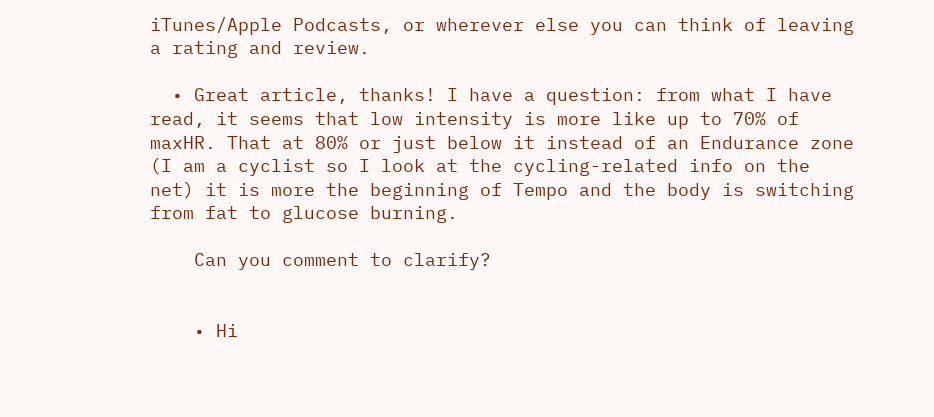iTunes/Apple Podcasts, or wherever else you can think of leaving a rating and review.

  • Great article, thanks! I have a question: from what I have read, it seems that low intensity is more like up to 70% of maxHR. That at 80% or just below it instead of an Endurance zone (I am a cyclist so I look at the cycling-related info on the net) it is more the beginning of Tempo and the body is switching from fat to glucose burning.

    Can you comment to clarify?


    • Hi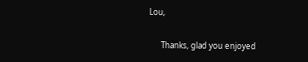Lou,

      Thanks, glad you enjoyed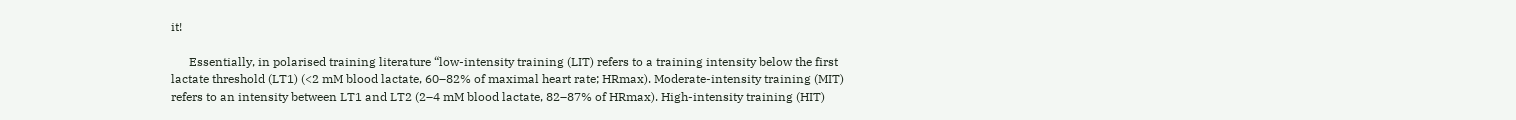it!

      Essentially, in polarised training literature “low-intensity training (LIT) refers to a training intensity below the first lactate threshold (LT1) (<2 mM blood lactate, 60–82% of maximal heart rate; HRmax). Moderate-intensity training (MIT) refers to an intensity between LT1 and LT2 (2–4 mM blood lactate, 82–87% of HRmax). High-intensity training (HIT)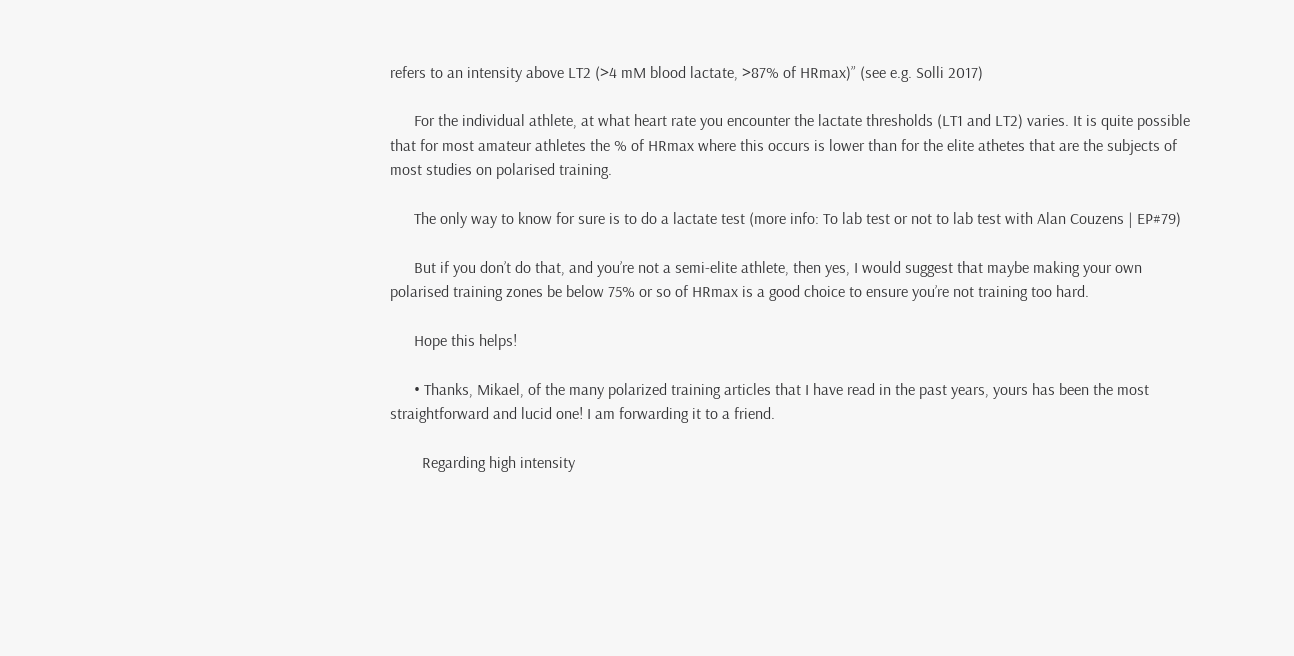refers to an intensity above LT2 (>4 mM blood lactate, >87% of HRmax)” (see e.g. Solli 2017)

      For the individual athlete, at what heart rate you encounter the lactate thresholds (LT1 and LT2) varies. It is quite possible that for most amateur athletes the % of HRmax where this occurs is lower than for the elite athetes that are the subjects of most studies on polarised training.

      The only way to know for sure is to do a lactate test (more info: To lab test or not to lab test with Alan Couzens | EP#79)

      But if you don’t do that, and you’re not a semi-elite athlete, then yes, I would suggest that maybe making your own polarised training zones be below 75% or so of HRmax is a good choice to ensure you’re not training too hard.

      Hope this helps!

      • Thanks, Mikael, of the many polarized training articles that I have read in the past years, yours has been the most straightforward and lucid one! I am forwarding it to a friend.

        Regarding high intensity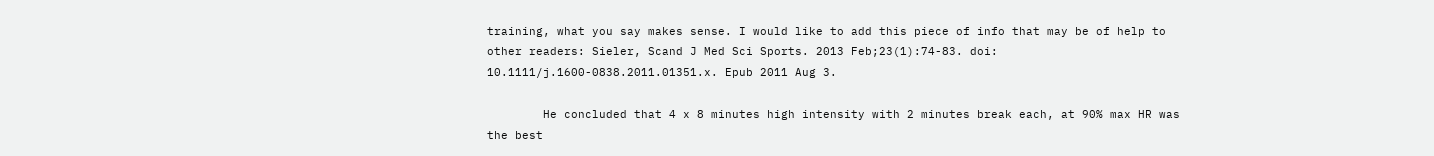training, what you say makes sense. I would like to add this piece of info that may be of help to other readers: Sieler, Scand J Med Sci Sports. 2013 Feb;23(1):74-83. doi: 10.1111/j.1600-0838.2011.01351.x. Epub 2011 Aug 3.

        He concluded that 4 x 8 minutes high intensity with 2 minutes break each, at 90% max HR was the best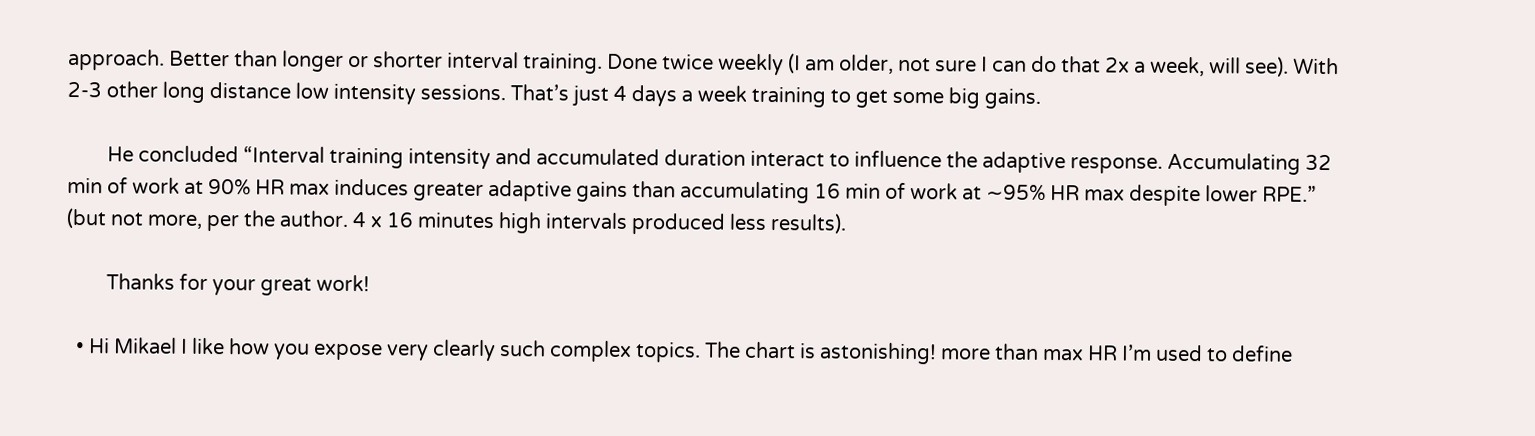approach. Better than longer or shorter interval training. Done twice weekly (I am older, not sure I can do that 2x a week, will see). With 2-3 other long distance low intensity sessions. That’s just 4 days a week training to get some big gains.

        He concluded “Interval training intensity and accumulated duration interact to influence the adaptive response. Accumulating 32 min of work at 90% HR max induces greater adaptive gains than accumulating 16 min of work at ∼95% HR max despite lower RPE.” (but not more, per the author. 4 x 16 minutes high intervals produced less results).

        Thanks for your great work!

  • Hi Mikael I like how you expose very clearly such complex topics. The chart is astonishing! more than max HR I’m used to define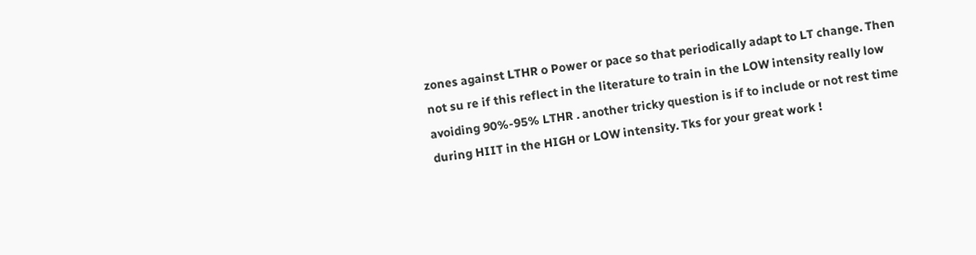zones against LTHR o Power or pace so that periodically adapt to LT change. Then not su re if this reflect in the literature to train in the LOW intensity really low avoiding 90%-95% LTHR . another tricky question is if to include or not rest time during HIIT in the HIGH or LOW intensity. Tks for your great work !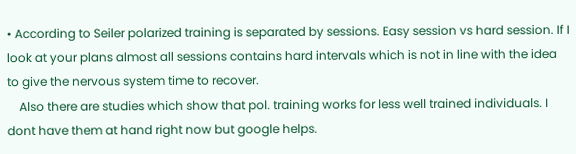• According to Seiler polarized training is separated by sessions. Easy session vs hard session. If I look at your plans almost all sessions contains hard intervals which is not in line with the idea to give the nervous system time to recover.
    Also there are studies which show that pol. training works for less well trained individuals. I dont have them at hand right now but google helps.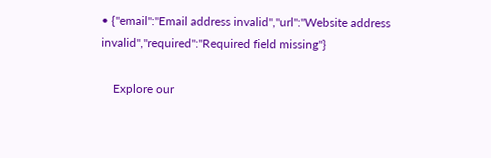• {"email":"Email address invalid","url":"Website address invalid","required":"Required field missing"}

    Explore our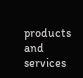products and services